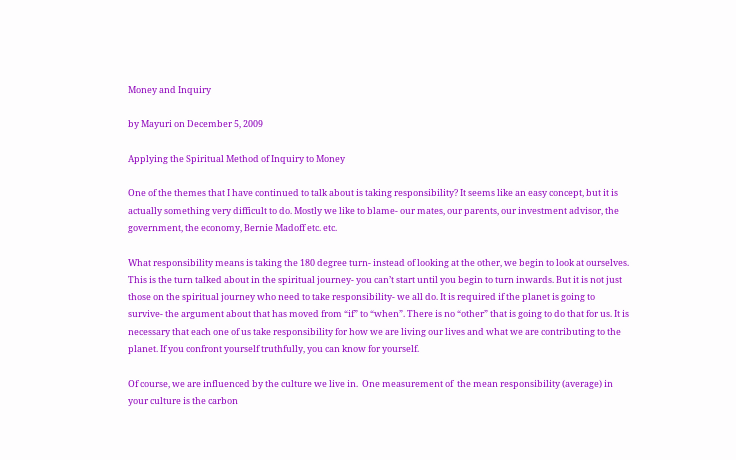Money and Inquiry

by Mayuri on December 5, 2009

Applying the Spiritual Method of Inquiry to Money

One of the themes that I have continued to talk about is taking responsibility? It seems like an easy concept, but it is actually something very difficult to do. Mostly we like to blame- our mates, our parents, our investment advisor, the government, the economy, Bernie Madoff etc. etc.

What responsibility means is taking the 180 degree turn- instead of looking at the other, we begin to look at ourselves. This is the turn talked about in the spiritual journey- you can’t start until you begin to turn inwards. But it is not just those on the spiritual journey who need to take responsibility- we all do. It is required if the planet is going to survive- the argument about that has moved from “if” to “when”. There is no “other” that is going to do that for us. It is necessary that each one of us take responsibility for how we are living our lives and what we are contributing to the planet. If you confront yourself truthfully, you can know for yourself.

Of course, we are influenced by the culture we live in.  One measurement of  the mean responsibility (average) in your culture is the carbon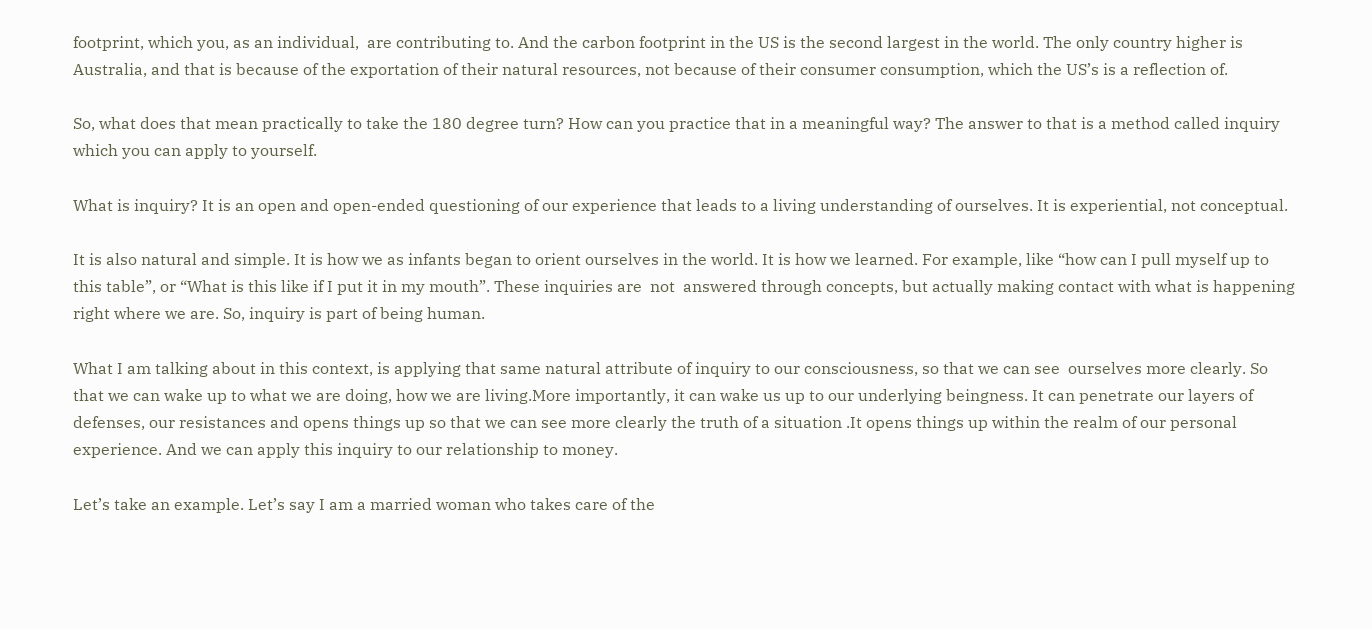footprint, which you, as an individual,  are contributing to. And the carbon footprint in the US is the second largest in the world. The only country higher is Australia, and that is because of the exportation of their natural resources, not because of their consumer consumption, which the US’s is a reflection of.

So, what does that mean practically to take the 180 degree turn? How can you practice that in a meaningful way? The answer to that is a method called inquiry which you can apply to yourself.

What is inquiry? It is an open and open-ended questioning of our experience that leads to a living understanding of ourselves. It is experiential, not conceptual.

It is also natural and simple. It is how we as infants began to orient ourselves in the world. It is how we learned. For example, like “how can I pull myself up to this table”, or “What is this like if I put it in my mouth”. These inquiries are  not  answered through concepts, but actually making contact with what is happening right where we are. So, inquiry is part of being human.

What I am talking about in this context, is applying that same natural attribute of inquiry to our consciousness, so that we can see  ourselves more clearly. So that we can wake up to what we are doing, how we are living.More importantly, it can wake us up to our underlying beingness. It can penetrate our layers of defenses, our resistances and opens things up so that we can see more clearly the truth of a situation .It opens things up within the realm of our personal experience. And we can apply this inquiry to our relationship to money.

Let’s take an example. Let’s say I am a married woman who takes care of the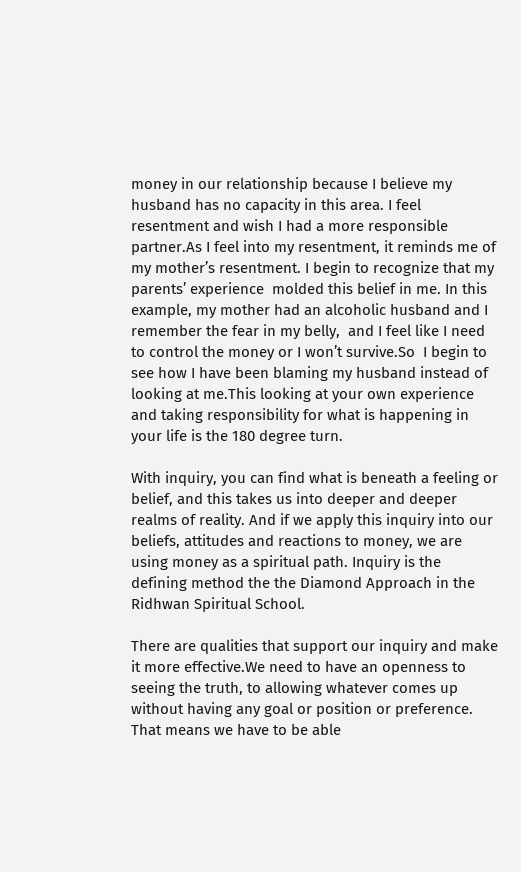money in our relationship because I believe my husband has no capacity in this area. I feel resentment and wish I had a more responsible partner.As I feel into my resentment, it reminds me of my mother’s resentment. I begin to recognize that my parents’ experience  molded this belief in me. In this example, my mother had an alcoholic husband and I remember the fear in my belly,  and I feel like I need to control the money or I won’t survive.So  I begin to see how I have been blaming my husband instead of looking at me.This looking at your own experience and taking responsibility for what is happening in your life is the 180 degree turn.

With inquiry, you can find what is beneath a feeling or belief, and this takes us into deeper and deeper realms of reality. And if we apply this inquiry into our beliefs, attitudes and reactions to money, we are using money as a spiritual path. Inquiry is the defining method the the Diamond Approach in the Ridhwan Spiritual School.

There are qualities that support our inquiry and make it more effective.We need to have an openness to seeing the truth, to allowing whatever comes up without having any goal or position or preference. That means we have to be able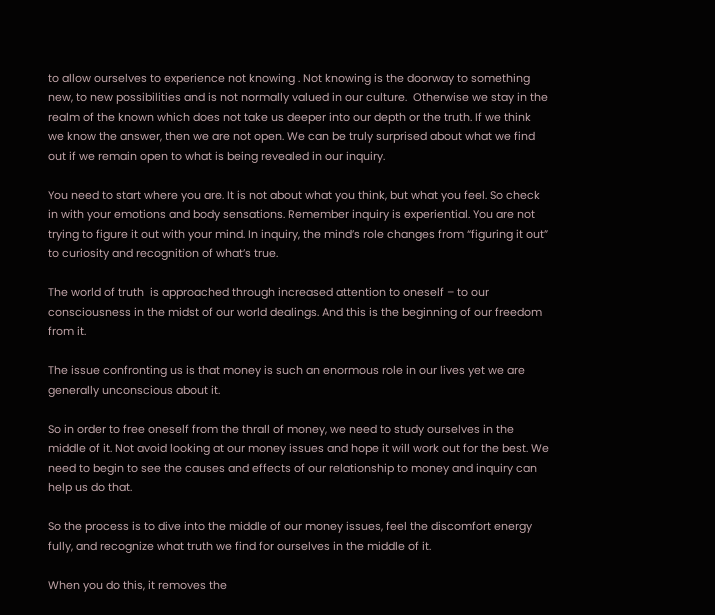to allow ourselves to experience not knowing . Not knowing is the doorway to something new, to new possibilities and is not normally valued in our culture.  Otherwise we stay in the realm of the known which does not take us deeper into our depth or the truth. If we think we know the answer, then we are not open. We can be truly surprised about what we find out if we remain open to what is being revealed in our inquiry.

You need to start where you are. It is not about what you think, but what you feel. So check in with your emotions and body sensations. Remember inquiry is experiential. You are not trying to figure it out with your mind. In inquiry, the mind’s role changes from “figuring it out” to curiosity and recognition of what’s true.

The world of truth  is approached through increased attention to oneself – to our consciousness in the midst of our world dealings. And this is the beginning of our freedom from it.

The issue confronting us is that money is such an enormous role in our lives yet we are generally unconscious about it.

So in order to free oneself from the thrall of money, we need to study ourselves in the middle of it. Not avoid looking at our money issues and hope it will work out for the best. We need to begin to see the causes and effects of our relationship to money and inquiry can help us do that.

So the process is to dive into the middle of our money issues, feel the discomfort energy fully, and recognize what truth we find for ourselves in the middle of it.

When you do this, it removes the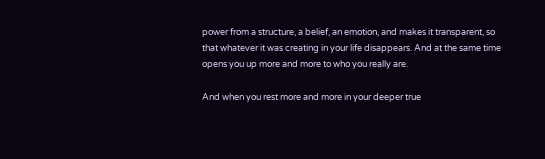power from a structure, a belief, an emotion, and makes it transparent, so that whatever it was creating in your life disappears. And at the same time opens you up more and more to who you really are.

And when you rest more and more in your deeper true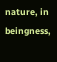nature, in beingness,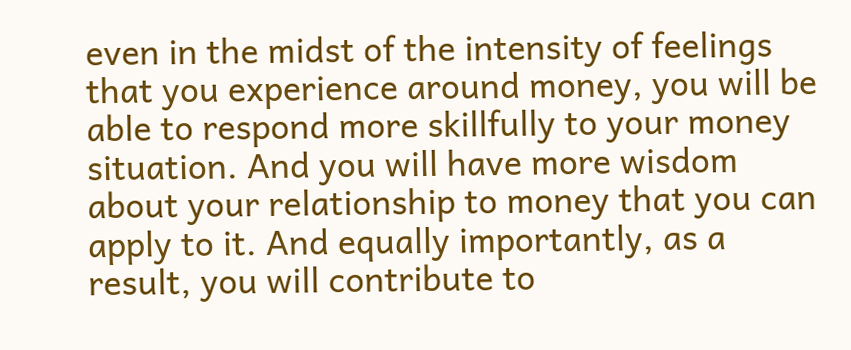even in the midst of the intensity of feelings that you experience around money, you will be able to respond more skillfully to your money situation. And you will have more wisdom about your relationship to money that you can apply to it. And equally importantly, as a result, you will contribute to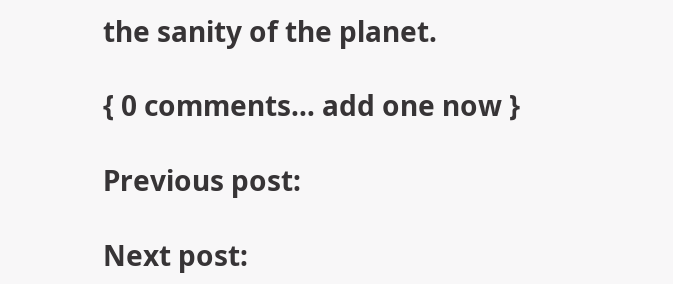the sanity of the planet.

{ 0 comments… add one now }

Previous post:

Next post: